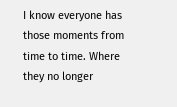I know everyone has those moments from time to time. Where they no longer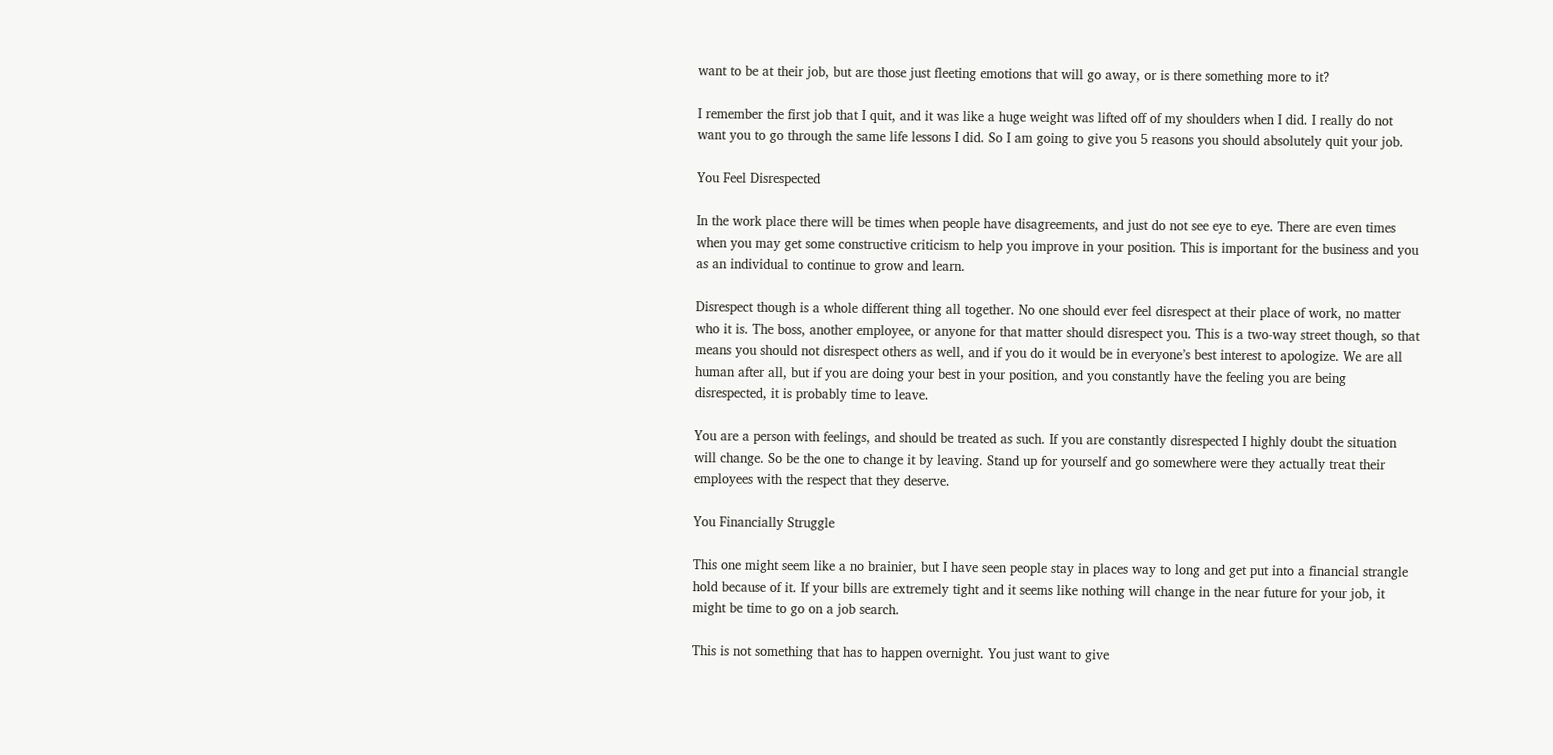want to be at their job, but are those just fleeting emotions that will go away, or is there something more to it?

I remember the first job that I quit, and it was like a huge weight was lifted off of my shoulders when I did. I really do not want you to go through the same life lessons I did. So I am going to give you 5 reasons you should absolutely quit your job.

You Feel Disrespected

In the work place there will be times when people have disagreements, and just do not see eye to eye. There are even times when you may get some constructive criticism to help you improve in your position. This is important for the business and you as an individual to continue to grow and learn.

Disrespect though is a whole different thing all together. No one should ever feel disrespect at their place of work, no matter who it is. The boss, another employee, or anyone for that matter should disrespect you. This is a two-way street though, so that means you should not disrespect others as well, and if you do it would be in everyone’s best interest to apologize. We are all human after all, but if you are doing your best in your position, and you constantly have the feeling you are being disrespected, it is probably time to leave.

You are a person with feelings, and should be treated as such. If you are constantly disrespected I highly doubt the situation will change. So be the one to change it by leaving. Stand up for yourself and go somewhere were they actually treat their employees with the respect that they deserve.

You Financially Struggle

This one might seem like a no brainier, but I have seen people stay in places way to long and get put into a financial strangle hold because of it. If your bills are extremely tight and it seems like nothing will change in the near future for your job, it might be time to go on a job search.

This is not something that has to happen overnight. You just want to give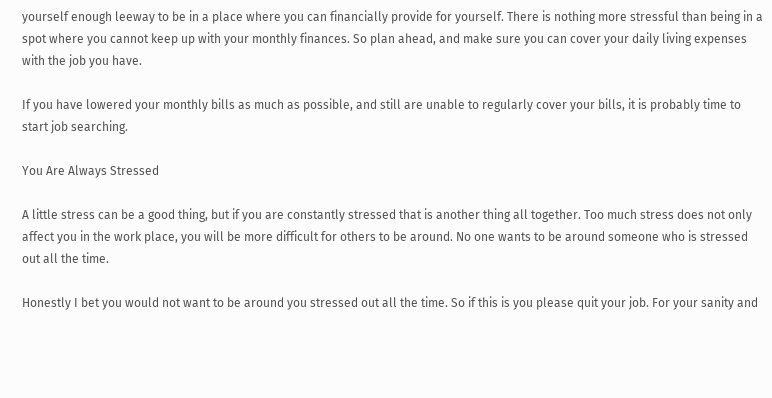yourself enough leeway to be in a place where you can financially provide for yourself. There is nothing more stressful than being in a spot where you cannot keep up with your monthly finances. So plan ahead, and make sure you can cover your daily living expenses with the job you have.

If you have lowered your monthly bills as much as possible, and still are unable to regularly cover your bills, it is probably time to start job searching.

You Are Always Stressed

A little stress can be a good thing, but if you are constantly stressed that is another thing all together. Too much stress does not only affect you in the work place, you will be more difficult for others to be around. No one wants to be around someone who is stressed out all the time.

Honestly I bet you would not want to be around you stressed out all the time. So if this is you please quit your job. For your sanity and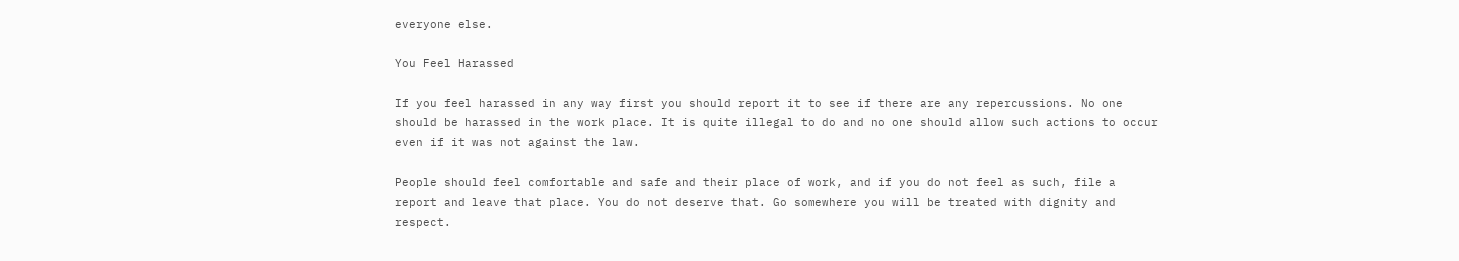everyone else.

You Feel Harassed

If you feel harassed in any way first you should report it to see if there are any repercussions. No one should be harassed in the work place. It is quite illegal to do and no one should allow such actions to occur even if it was not against the law.

People should feel comfortable and safe and their place of work, and if you do not feel as such, file a report and leave that place. You do not deserve that. Go somewhere you will be treated with dignity and respect.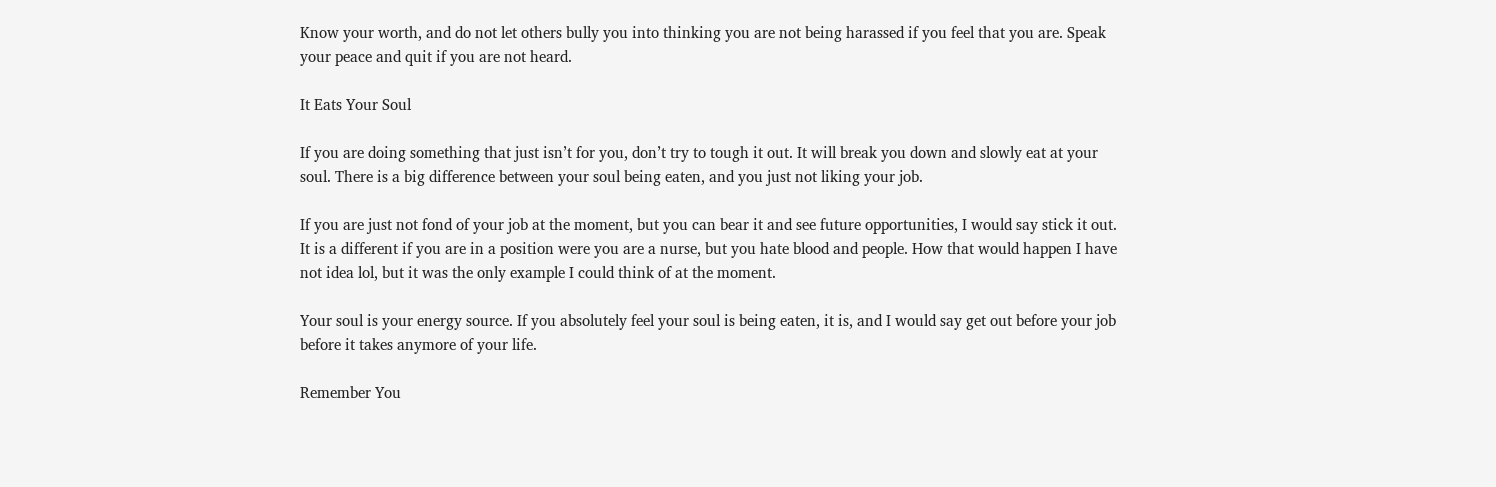Know your worth, and do not let others bully you into thinking you are not being harassed if you feel that you are. Speak your peace and quit if you are not heard.

It Eats Your Soul

If you are doing something that just isn’t for you, don’t try to tough it out. It will break you down and slowly eat at your soul. There is a big difference between your soul being eaten, and you just not liking your job.

If you are just not fond of your job at the moment, but you can bear it and see future opportunities, I would say stick it out. It is a different if you are in a position were you are a nurse, but you hate blood and people. How that would happen I have not idea lol, but it was the only example I could think of at the moment.

Your soul is your energy source. If you absolutely feel your soul is being eaten, it is, and I would say get out before your job before it takes anymore of your life.

Remember You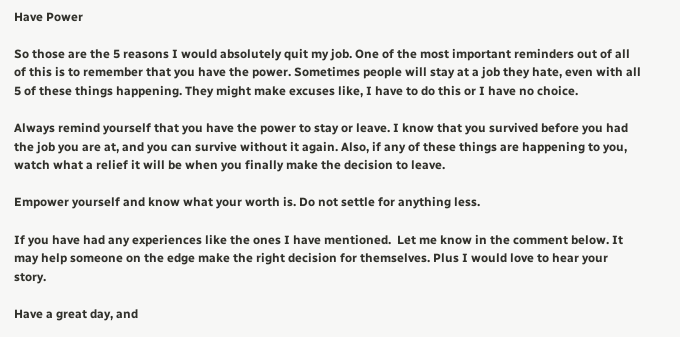Have Power

So those are the 5 reasons I would absolutely quit my job. One of the most important reminders out of all of this is to remember that you have the power. Sometimes people will stay at a job they hate, even with all 5 of these things happening. They might make excuses like, I have to do this or I have no choice.

Always remind yourself that you have the power to stay or leave. I know that you survived before you had the job you are at, and you can survive without it again. Also, if any of these things are happening to you, watch what a relief it will be when you finally make the decision to leave.

Empower yourself and know what your worth is. Do not settle for anything less.

If you have had any experiences like the ones I have mentioned.  Let me know in the comment below. It may help someone on the edge make the right decision for themselves. Plus I would love to hear your story.

Have a great day, and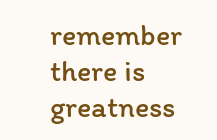remember there is greatness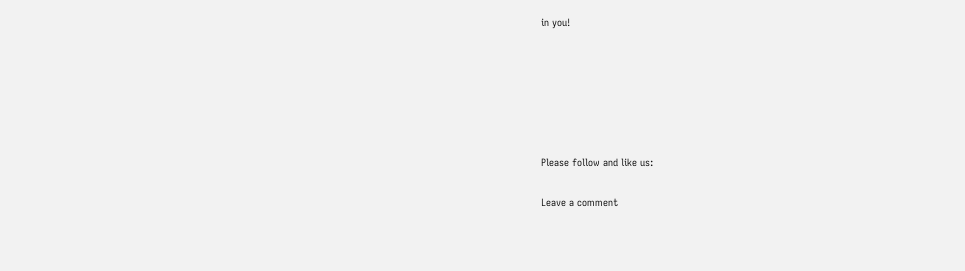in you!






Please follow and like us:

Leave a comment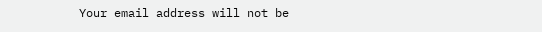Your email address will not be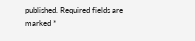published. Required fields are marked *